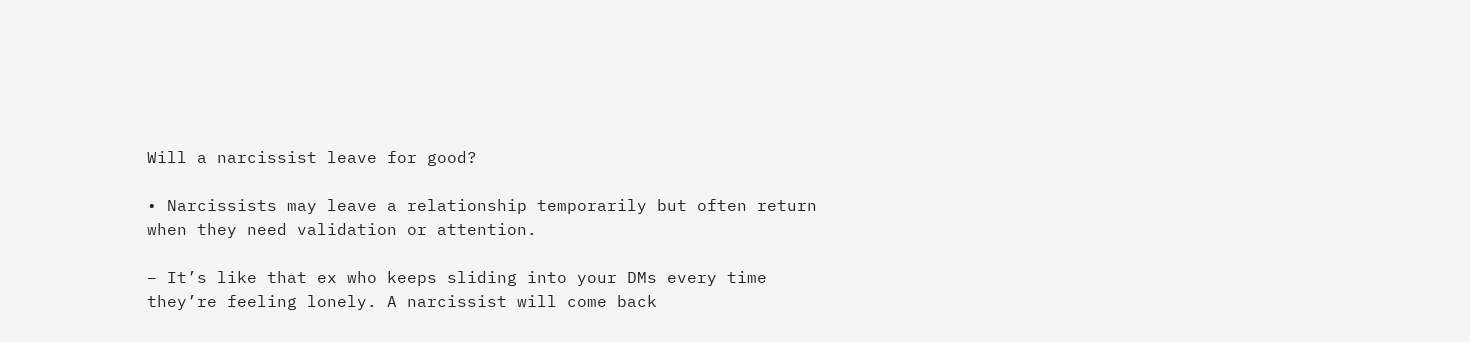Will a narcissist leave for good?

• Narcissists may leave a relationship temporarily but often return when they need validation or attention.

– It’s like that ex who keeps sliding into your DMs every time they’re feeling lonely. A narcissist will come back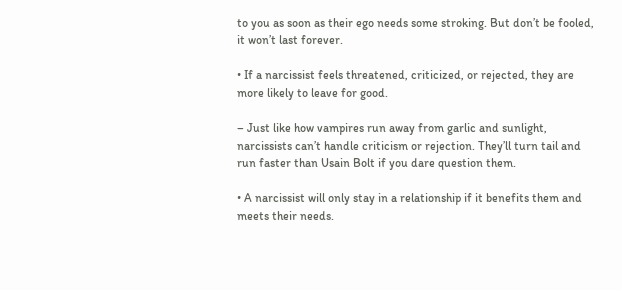to you as soon as their ego needs some stroking. But don’t be fooled, it won’t last forever.

• If a narcissist feels threatened, criticized, or rejected, they are more likely to leave for good.

– Just like how vampires run away from garlic and sunlight, narcissists can’t handle criticism or rejection. They’ll turn tail and run faster than Usain Bolt if you dare question them.

• A narcissist will only stay in a relationship if it benefits them and meets their needs.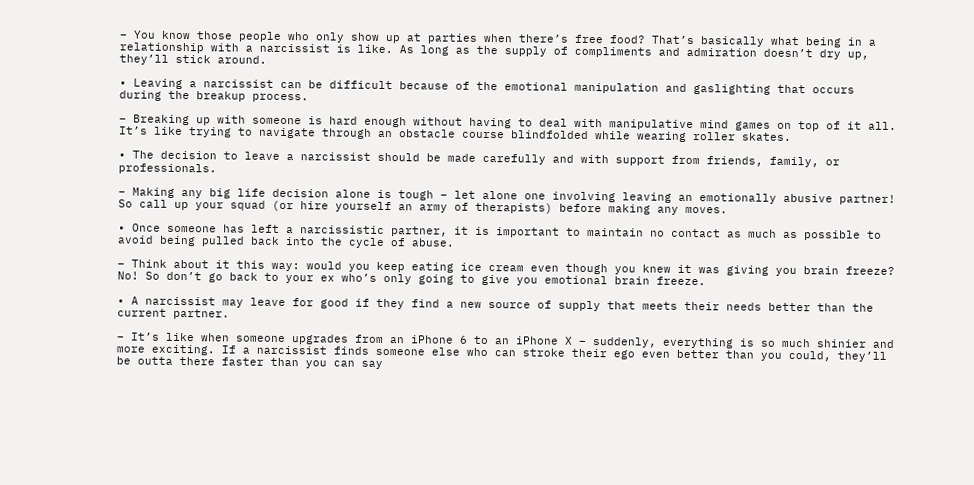– You know those people who only show up at parties when there’s free food? That’s basically what being in a relationship with a narcissist is like. As long as the supply of compliments and admiration doesn’t dry up, they’ll stick around.

• Leaving a narcissist can be difficult because of the emotional manipulation and gaslighting that occurs during the breakup process.

– Breaking up with someone is hard enough without having to deal with manipulative mind games on top of it all. It’s like trying to navigate through an obstacle course blindfolded while wearing roller skates.

• The decision to leave a narcissist should be made carefully and with support from friends, family, or professionals.

– Making any big life decision alone is tough – let alone one involving leaving an emotionally abusive partner! So call up your squad (or hire yourself an army of therapists) before making any moves.

• Once someone has left a narcissistic partner, it is important to maintain no contact as much as possible to avoid being pulled back into the cycle of abuse.

– Think about it this way: would you keep eating ice cream even though you knew it was giving you brain freeze? No! So don’t go back to your ex who’s only going to give you emotional brain freeze.

• A narcissist may leave for good if they find a new source of supply that meets their needs better than the current partner.

– It’s like when someone upgrades from an iPhone 6 to an iPhone X – suddenly, everything is so much shinier and more exciting. If a narcissist finds someone else who can stroke their ego even better than you could, they’ll be outta there faster than you can say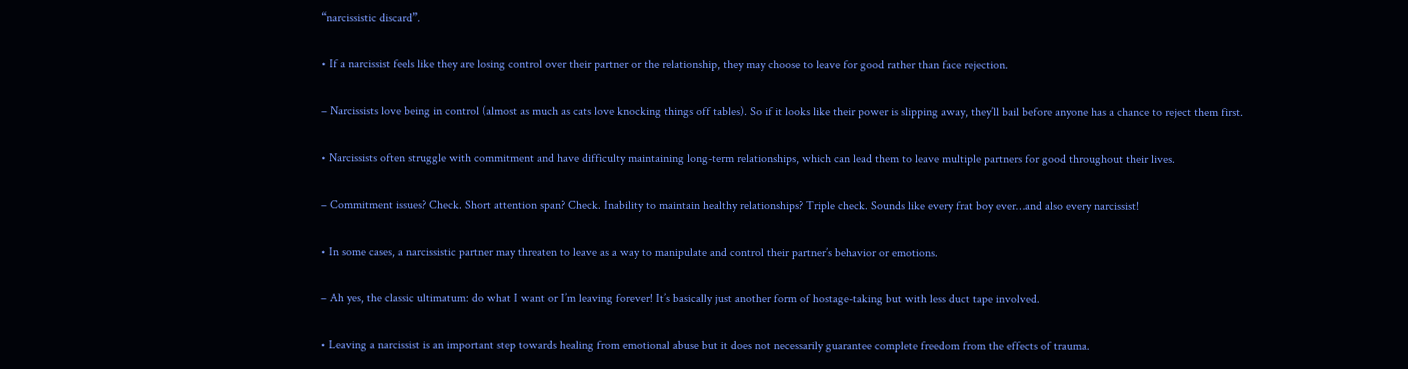“narcissistic discard”.

• If a narcissist feels like they are losing control over their partner or the relationship, they may choose to leave for good rather than face rejection.

– Narcissists love being in control (almost as much as cats love knocking things off tables). So if it looks like their power is slipping away, they’ll bail before anyone has a chance to reject them first.

• Narcissists often struggle with commitment and have difficulty maintaining long-term relationships, which can lead them to leave multiple partners for good throughout their lives.

– Commitment issues? Check. Short attention span? Check. Inability to maintain healthy relationships? Triple check. Sounds like every frat boy ever…and also every narcissist!

• In some cases, a narcissistic partner may threaten to leave as a way to manipulate and control their partner’s behavior or emotions.

– Ah yes, the classic ultimatum: do what I want or I’m leaving forever! It’s basically just another form of hostage-taking but with less duct tape involved.

• Leaving a narcissist is an important step towards healing from emotional abuse but it does not necessarily guarantee complete freedom from the effects of trauma.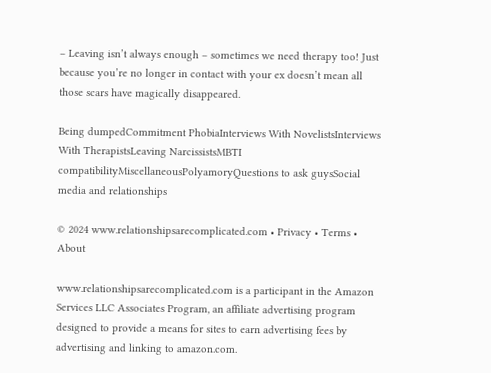– Leaving isn’t always enough – sometimes we need therapy too! Just because you’re no longer in contact with your ex doesn’t mean all those scars have magically disappeared.

Being dumpedCommitment PhobiaInterviews With NovelistsInterviews With TherapistsLeaving NarcissistsMBTI compatibilityMiscellaneousPolyamoryQuestions to ask guysSocial media and relationships

© 2024 www.relationshipsarecomplicated.com • Privacy • Terms • About

www.relationshipsarecomplicated.com is a participant in the Amazon Services LLC Associates Program, an affiliate advertising program designed to provide a means for sites to earn advertising fees by advertising and linking to amazon.com.